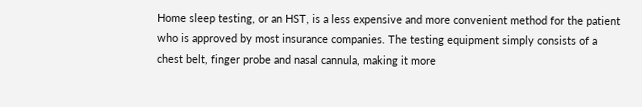Home sleep testing, or an HST, is a less expensive and more convenient method for the patient who is approved by most insurance companies. The testing equipment simply consists of a chest belt, finger probe and nasal cannula, making it more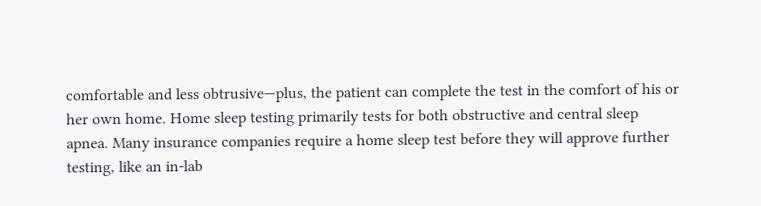comfortable and less obtrusive—plus, the patient can complete the test in the comfort of his or her own home. Home sleep testing primarily tests for both obstructive and central sleep apnea. Many insurance companies require a home sleep test before they will approve further testing, like an in-lab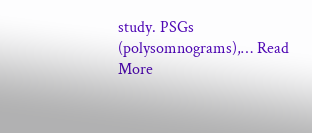study. PSGs (polysomnograms),… Read More